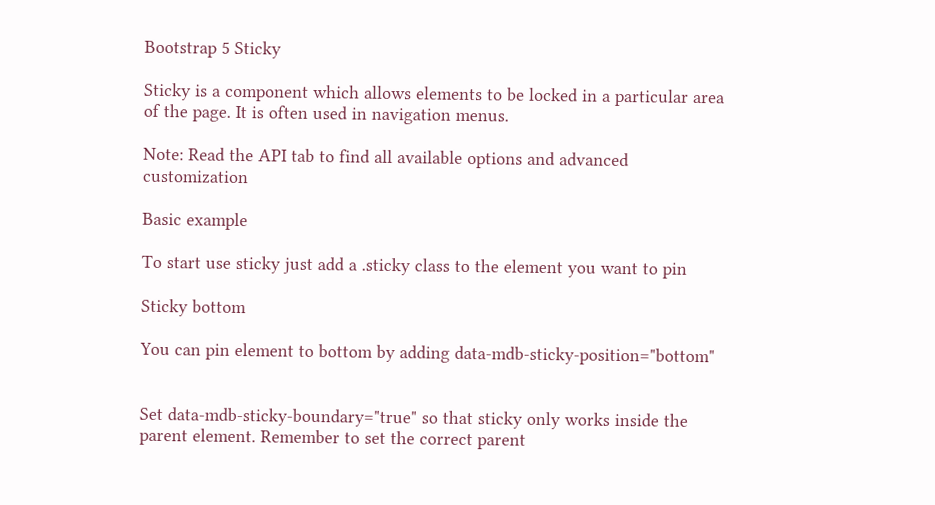Bootstrap 5 Sticky

Sticky is a component which allows elements to be locked in a particular area of the page. It is often used in navigation menus.

Note: Read the API tab to find all available options and advanced customization

Basic example

To start use sticky just add a .sticky class to the element you want to pin

Sticky bottom

You can pin element to bottom by adding data-mdb-sticky-position="bottom"


Set data-mdb-sticky-boundary="true" so that sticky only works inside the parent element. Remember to set the correct parent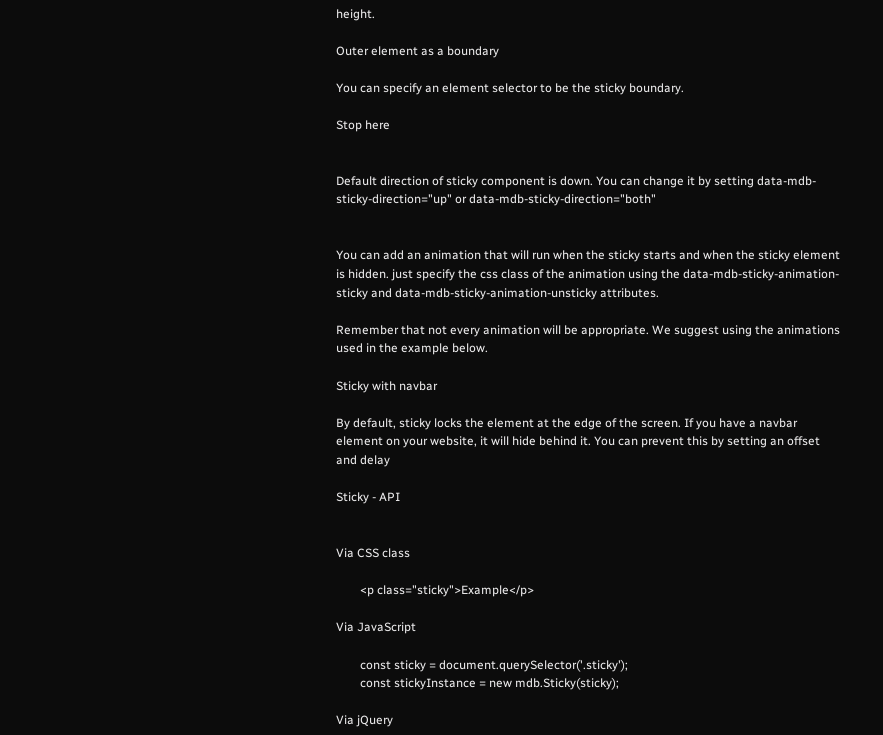height.

Outer element as a boundary

You can specify an element selector to be the sticky boundary.

Stop here


Default direction of sticky component is down. You can change it by setting data-mdb-sticky-direction="up" or data-mdb-sticky-direction="both"


You can add an animation that will run when the sticky starts and when the sticky element is hidden. just specify the css class of the animation using the data-mdb-sticky-animation-sticky and data-mdb-sticky-animation-unsticky attributes.

Remember that not every animation will be appropriate. We suggest using the animations used in the example below.

Sticky with navbar

By default, sticky locks the element at the edge of the screen. If you have a navbar element on your website, it will hide behind it. You can prevent this by setting an offset and delay

Sticky - API


Via CSS class

        <p class="sticky">Example</p>

Via JavaScript

        const sticky = document.querySelector('.sticky');
        const stickyInstance = new mdb.Sticky(sticky);

Via jQuery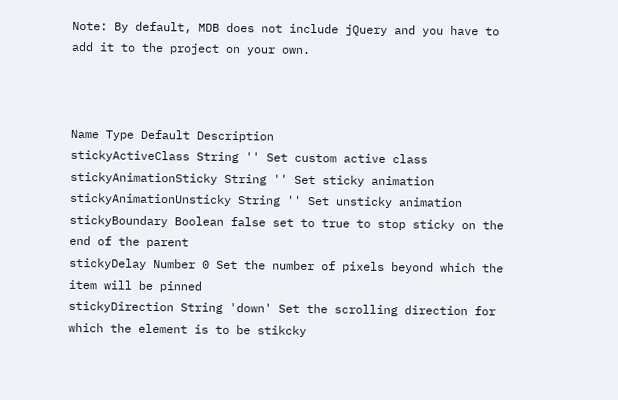Note: By default, MDB does not include jQuery and you have to add it to the project on your own.



Name Type Default Description
stickyActiveClass String '' Set custom active class
stickyAnimationSticky String '' Set sticky animation
stickyAnimationUnsticky String '' Set unsticky animation
stickyBoundary Boolean false set to true to stop sticky on the end of the parent
stickyDelay Number 0 Set the number of pixels beyond which the item will be pinned
stickyDirection String 'down' Set the scrolling direction for which the element is to be stikcky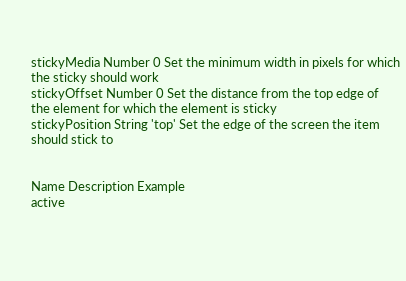stickyMedia Number 0 Set the minimum width in pixels for which the sticky should work
stickyOffset Number 0 Set the distance from the top edge of the element for which the element is sticky
stickyPosition String 'top' Set the edge of the screen the item should stick to


Name Description Example
active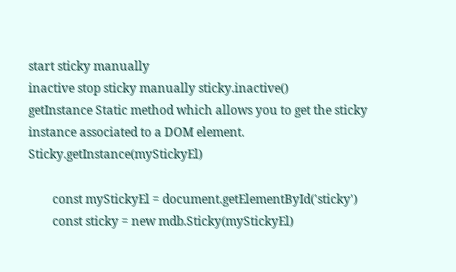start sticky manually
inactive stop sticky manually sticky.inactive()
getInstance Static method which allows you to get the sticky instance associated to a DOM element. Sticky.getInstance(myStickyEl)

        const myStickyEl = document.getElementById('sticky')
        const sticky = new mdb.Sticky(myStickyEl)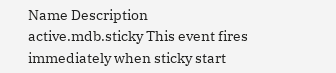Name Description
active.mdb.sticky This event fires immediately when sticky start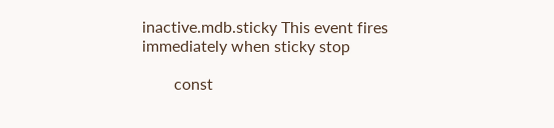inactive.mdb.sticky This event fires immediately when sticky stop

        const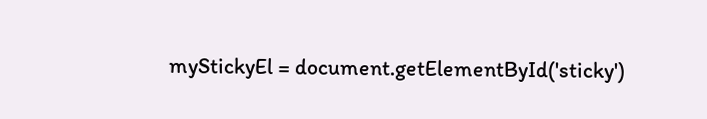myStickyEl = document.getElementById('sticky')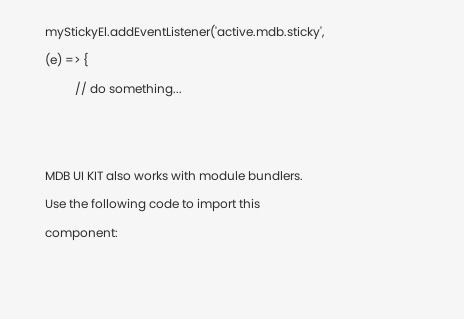myStickyEl.addEventListener('active.mdb.sticky', (e) => {
          // do something...


MDB UI KIT also works with module bundlers. Use the following code to import this component: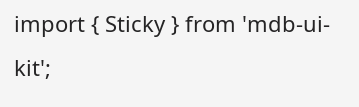import { Sticky } from 'mdb-ui-kit';